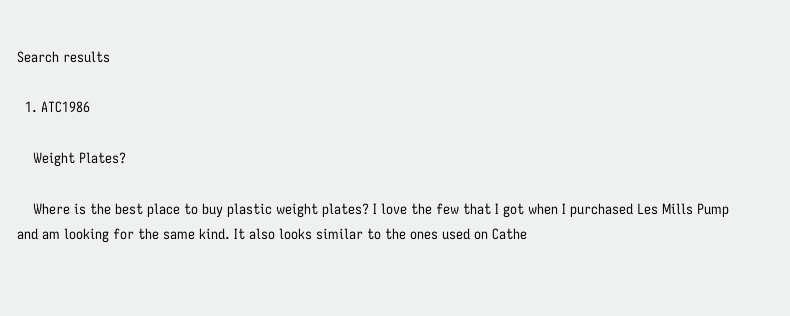Search results

  1. ATC1986

    Weight Plates?

    Where is the best place to buy plastic weight plates? I love the few that I got when I purchased Les Mills Pump and am looking for the same kind. It also looks similar to the ones used on Cathe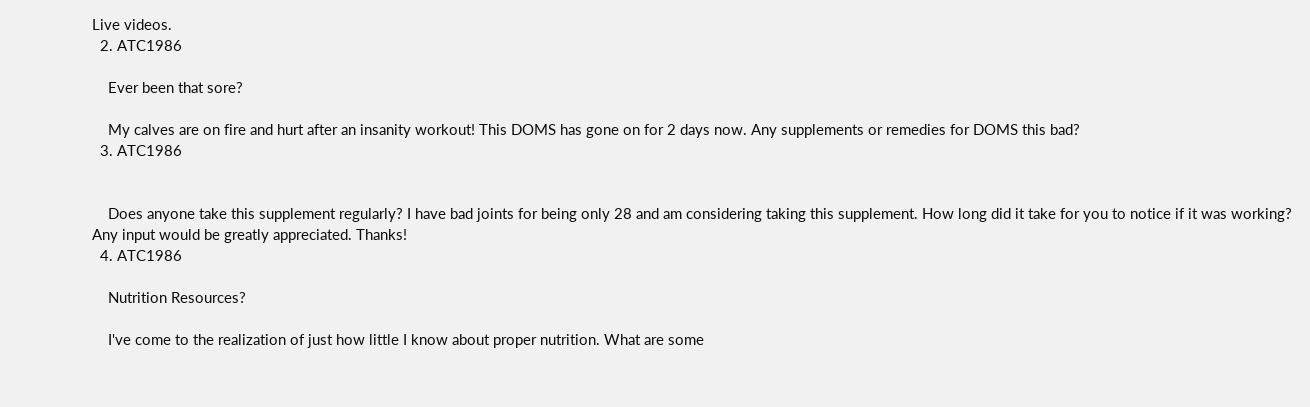Live videos.
  2. ATC1986

    Ever been that sore?

    My calves are on fire and hurt after an insanity workout! This DOMS has gone on for 2 days now. Any supplements or remedies for DOMS this bad?
  3. ATC1986


    Does anyone take this supplement regularly? I have bad joints for being only 28 and am considering taking this supplement. How long did it take for you to notice if it was working? Any input would be greatly appreciated. Thanks!
  4. ATC1986

    Nutrition Resources?

    I've come to the realization of just how little I know about proper nutrition. What are some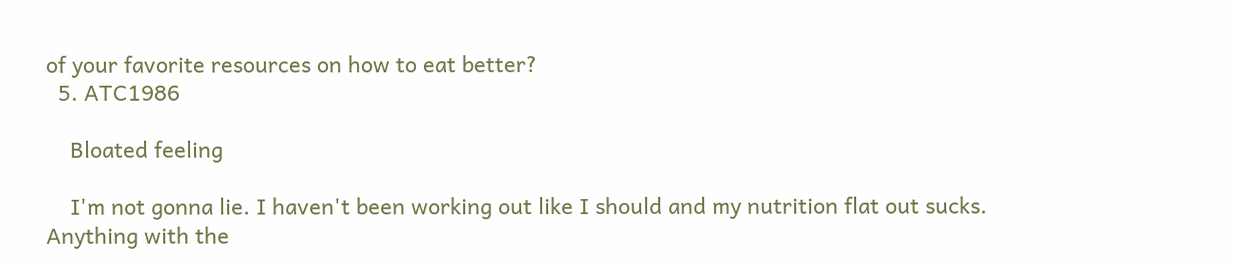of your favorite resources on how to eat better?
  5. ATC1986

    Bloated feeling

    I'm not gonna lie. I haven't been working out like I should and my nutrition flat out sucks. Anything with the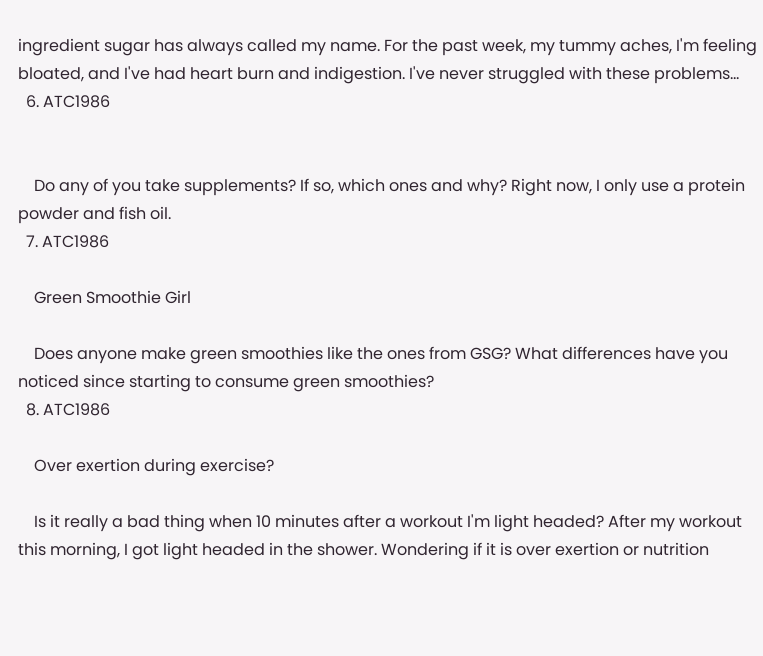ingredient sugar has always called my name. For the past week, my tummy aches, I'm feeling bloated, and I've had heart burn and indigestion. I've never struggled with these problems...
  6. ATC1986


    Do any of you take supplements? If so, which ones and why? Right now, I only use a protein powder and fish oil.
  7. ATC1986

    Green Smoothie Girl

    Does anyone make green smoothies like the ones from GSG? What differences have you noticed since starting to consume green smoothies?
  8. ATC1986

    Over exertion during exercise?

    Is it really a bad thing when 10 minutes after a workout I'm light headed? After my workout this morning, I got light headed in the shower. Wondering if it is over exertion or nutrition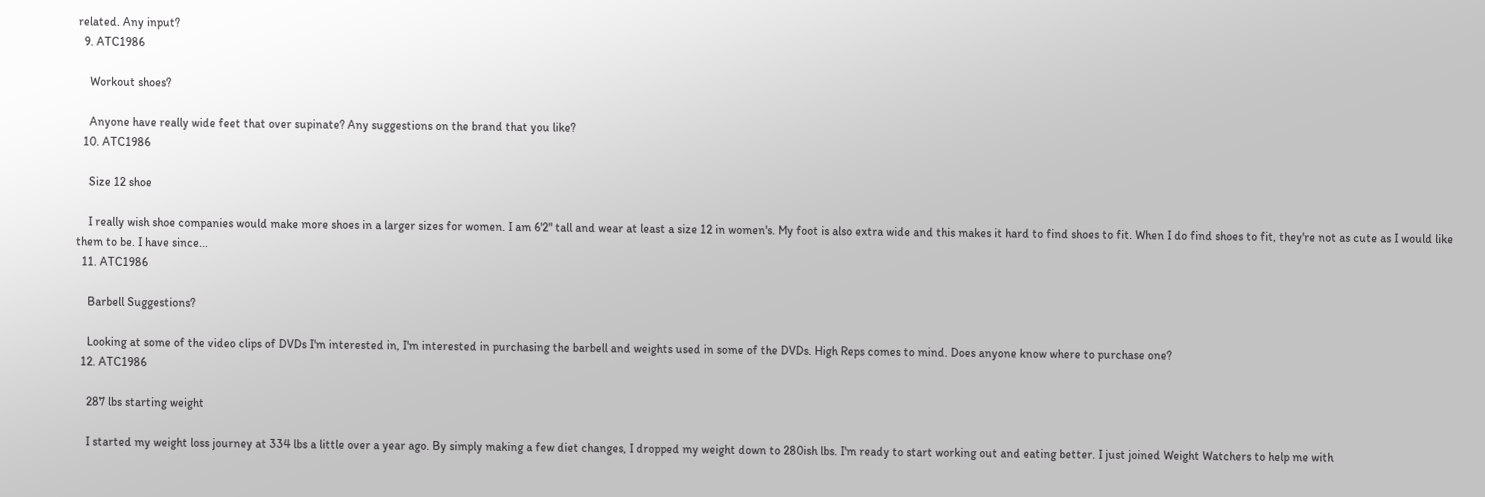related. Any input?
  9. ATC1986

    Workout shoes?

    Anyone have really wide feet that over supinate? Any suggestions on the brand that you like?
  10. ATC1986

    Size 12 shoe

    I really wish shoe companies would make more shoes in a larger sizes for women. I am 6'2" tall and wear at least a size 12 in women's. My foot is also extra wide and this makes it hard to find shoes to fit. When I do find shoes to fit, they're not as cute as I would like them to be. I have since...
  11. ATC1986

    Barbell Suggestions?

    Looking at some of the video clips of DVDs I'm interested in, I'm interested in purchasing the barbell and weights used in some of the DVDs. High Reps comes to mind. Does anyone know where to purchase one?
  12. ATC1986

    287 lbs starting weight

    I started my weight loss journey at 334 lbs a little over a year ago. By simply making a few diet changes, I dropped my weight down to 280ish lbs. I'm ready to start working out and eating better. I just joined Weight Watchers to help me with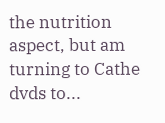the nutrition aspect, but am turning to Cathe dvds to...